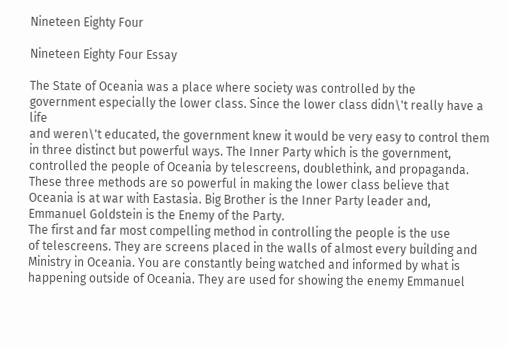Nineteen Eighty Four

Nineteen Eighty Four Essay

The State of Oceania was a place where society was controlled by the
government especially the lower class. Since the lower class didn\'t really have a life
and weren\'t educated, the government knew it would be very easy to control them
in three distinct but powerful ways. The Inner Party which is the government,
controlled the people of Oceania by telescreens, doublethink, and propaganda.
These three methods are so powerful in making the lower class believe that
Oceania is at war with Eastasia. Big Brother is the Inner Party leader and,
Emmanuel Goldstein is the Enemy of the Party.
The first and far most compelling method in controlling the people is the use
of telescreens. They are screens placed in the walls of almost every building and
Ministry in Oceania. You are constantly being watched and informed by what is
happening outside of Oceania. They are used for showing the enemy Emmanuel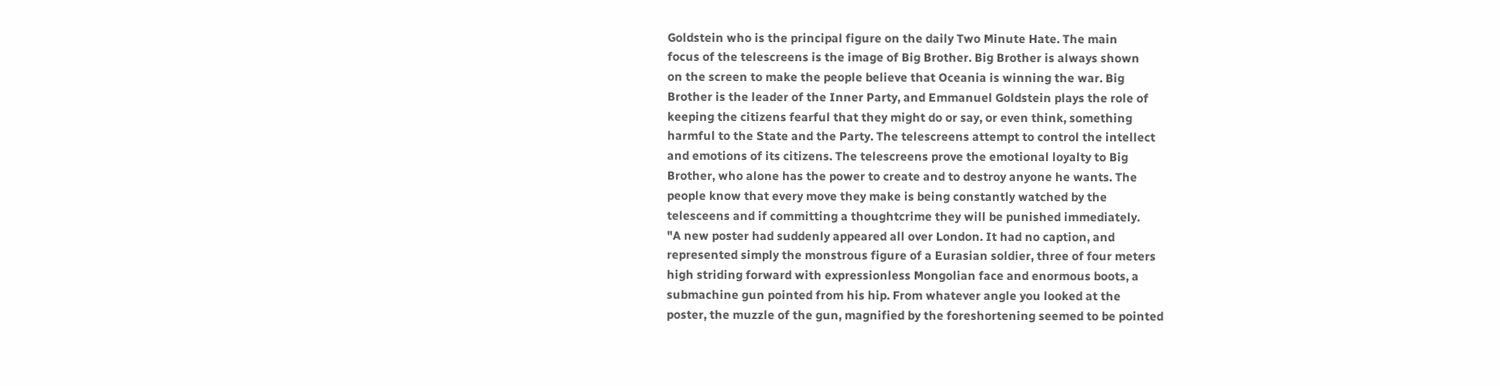Goldstein who is the principal figure on the daily Two Minute Hate. The main
focus of the telescreens is the image of Big Brother. Big Brother is always shown
on the screen to make the people believe that Oceania is winning the war. Big
Brother is the leader of the Inner Party, and Emmanuel Goldstein plays the role of
keeping the citizens fearful that they might do or say, or even think, something
harmful to the State and the Party. The telescreens attempt to control the intellect
and emotions of its citizens. The telescreens prove the emotional loyalty to Big
Brother, who alone has the power to create and to destroy anyone he wants. The
people know that every move they make is being constantly watched by the
telesceens and if committing a thoughtcrime they will be punished immediately.
"A new poster had suddenly appeared all over London. It had no caption, and
represented simply the monstrous figure of a Eurasian soldier, three of four meters
high striding forward with expressionless Mongolian face and enormous boots, a
submachine gun pointed from his hip. From whatever angle you looked at the
poster, the muzzle of the gun, magnified by the foreshortening seemed to be pointed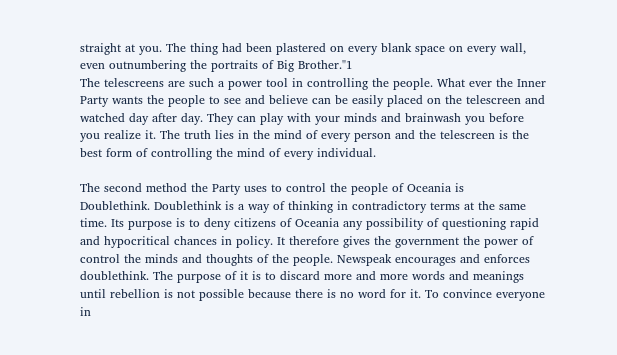straight at you. The thing had been plastered on every blank space on every wall,
even outnumbering the portraits of Big Brother."1
The telescreens are such a power tool in controlling the people. What ever the Inner
Party wants the people to see and believe can be easily placed on the telescreen and
watched day after day. They can play with your minds and brainwash you before
you realize it. The truth lies in the mind of every person and the telescreen is the
best form of controlling the mind of every individual.

The second method the Party uses to control the people of Oceania is
Doublethink. Doublethink is a way of thinking in contradictory terms at the same
time. Its purpose is to deny citizens of Oceania any possibility of questioning rapid
and hypocritical chances in policy. It therefore gives the government the power of
control the minds and thoughts of the people. Newspeak encourages and enforces
doublethink. The purpose of it is to discard more and more words and meanings
until rebellion is not possible because there is no word for it. To convince everyone
in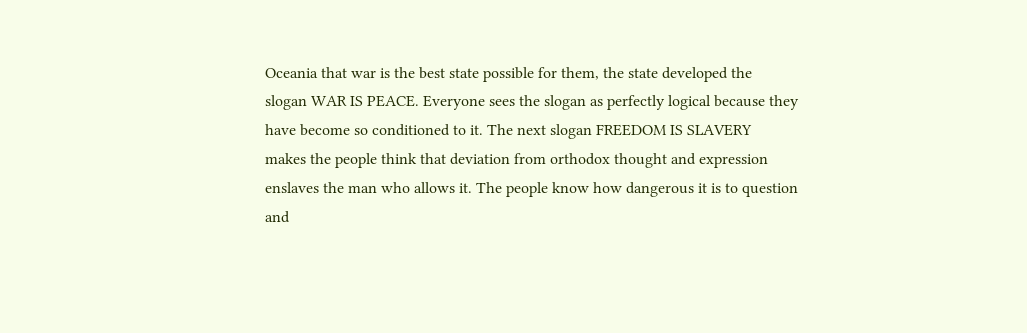Oceania that war is the best state possible for them, the state developed the
slogan WAR IS PEACE. Everyone sees the slogan as perfectly logical because they
have become so conditioned to it. The next slogan FREEDOM IS SLAVERY
makes the people think that deviation from orthodox thought and expression
enslaves the man who allows it. The people know how dangerous it is to question
and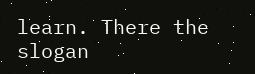learn. There the slogan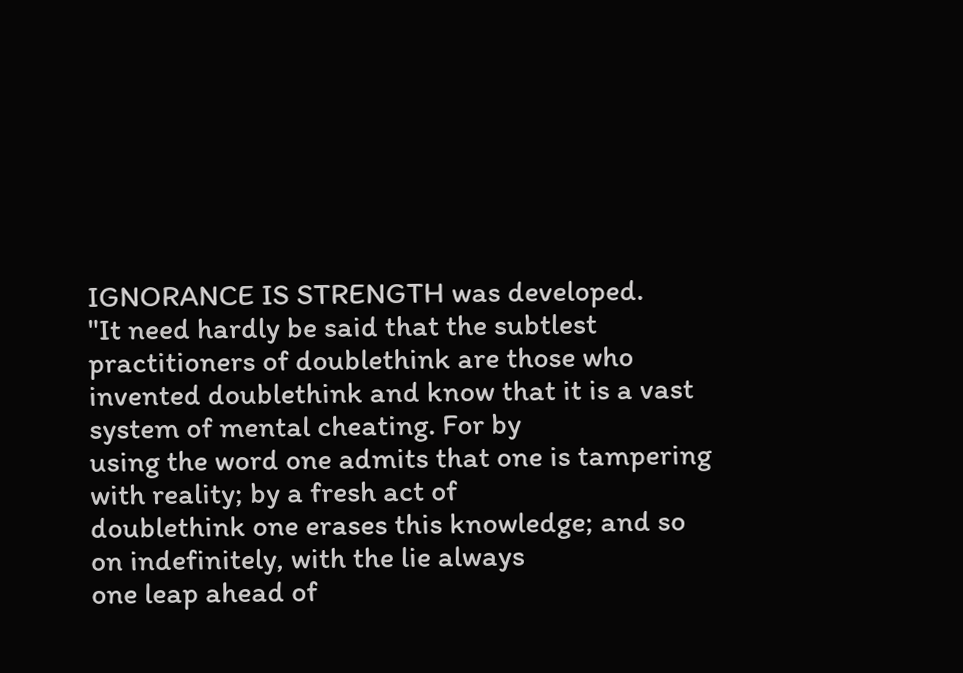IGNORANCE IS STRENGTH was developed.
"It need hardly be said that the subtlest practitioners of doublethink are those who
invented doublethink and know that it is a vast system of mental cheating. For by
using the word one admits that one is tampering with reality; by a fresh act of
doublethink one erases this knowledge; and so on indefinitely, with the lie always
one leap ahead of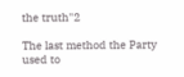the truth"2

The last method the Party used to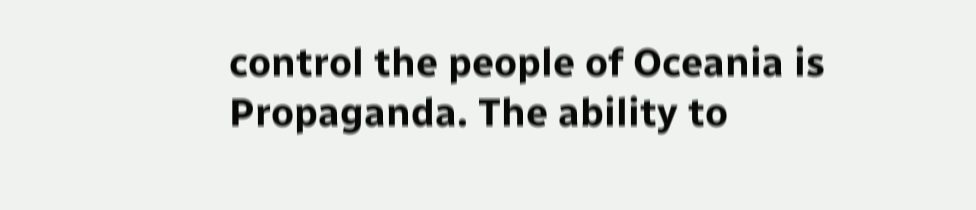control the people of Oceania is
Propaganda. The ability to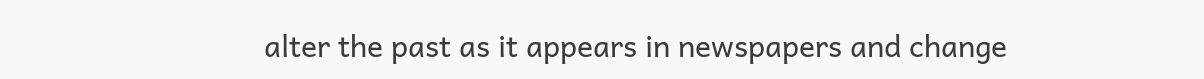alter the past as it appears in newspapers and change